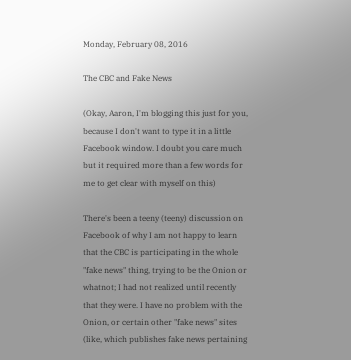Monday, February 08, 2016

The CBC and Fake News

(Okay, Aaron, I'm blogging this just for you, because I don't want to type it in a little Facebook window. I doubt you care much but it required more than a few words for me to get clear with myself on this)

There's been a teeny (teeny) discussion on Facebook of why I am not happy to learn that the CBC is participating in the whole "fake news" thing, trying to be the Onion or whatnot; I had not realized until recently that they were. I have no problem with the Onion, or certain other "fake news" sites (like, which publishes fake news pertaining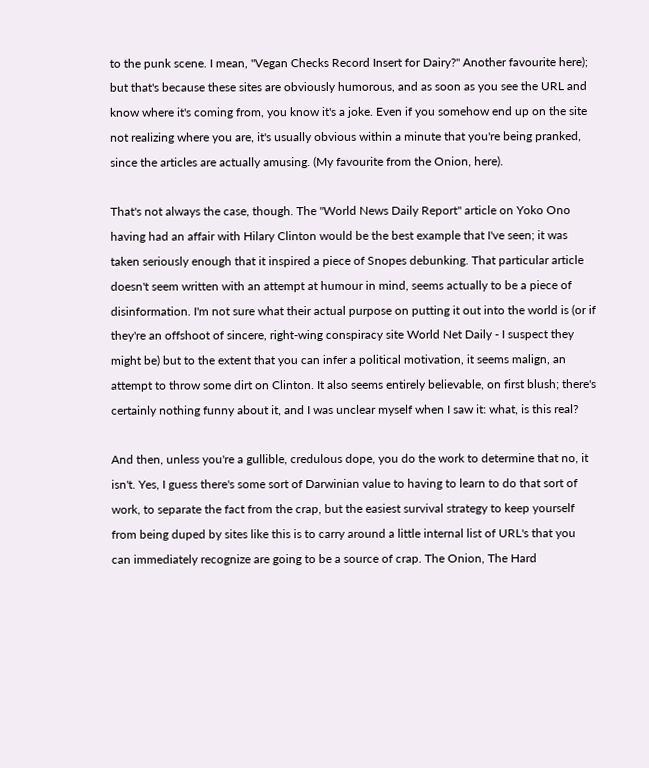to the punk scene. I mean, "Vegan Checks Record Insert for Dairy?" Another favourite here); but that's because these sites are obviously humorous, and as soon as you see the URL and know where it's coming from, you know it's a joke. Even if you somehow end up on the site not realizing where you are, it's usually obvious within a minute that you're being pranked, since the articles are actually amusing. (My favourite from the Onion, here).

That's not always the case, though. The "World News Daily Report" article on Yoko Ono having had an affair with Hilary Clinton would be the best example that I've seen; it was taken seriously enough that it inspired a piece of Snopes debunking. That particular article doesn't seem written with an attempt at humour in mind, seems actually to be a piece of disinformation. I'm not sure what their actual purpose on putting it out into the world is (or if they're an offshoot of sincere, right-wing conspiracy site World Net Daily - I suspect they might be) but to the extent that you can infer a political motivation, it seems malign, an attempt to throw some dirt on Clinton. It also seems entirely believable, on first blush; there's certainly nothing funny about it, and I was unclear myself when I saw it: what, is this real?

And then, unless you're a gullible, credulous dope, you do the work to determine that no, it isn't. Yes, I guess there's some sort of Darwinian value to having to learn to do that sort of work, to separate the fact from the crap, but the easiest survival strategy to keep yourself from being duped by sites like this is to carry around a little internal list of URL's that you can immediately recognize are going to be a source of crap. The Onion, The Hard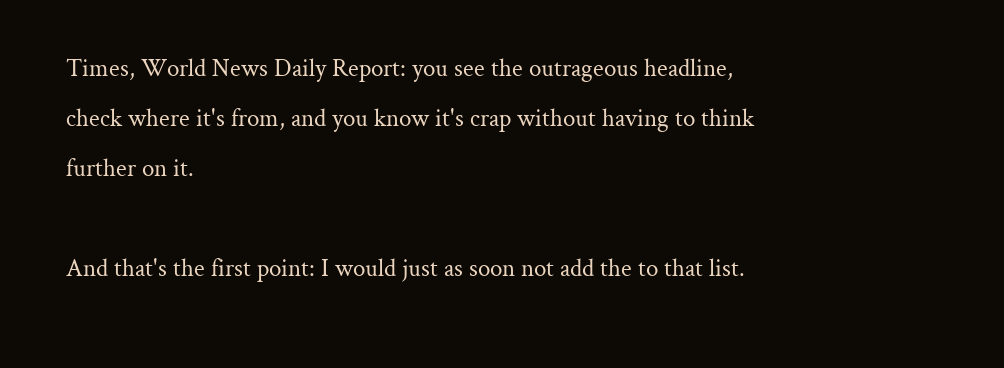Times, World News Daily Report: you see the outrageous headline, check where it's from, and you know it's crap without having to think further on it.

And that's the first point: I would just as soon not add the to that list.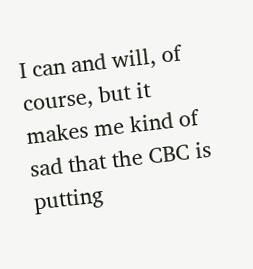I can and will, of course, but it makes me kind of sad that the CBC is putting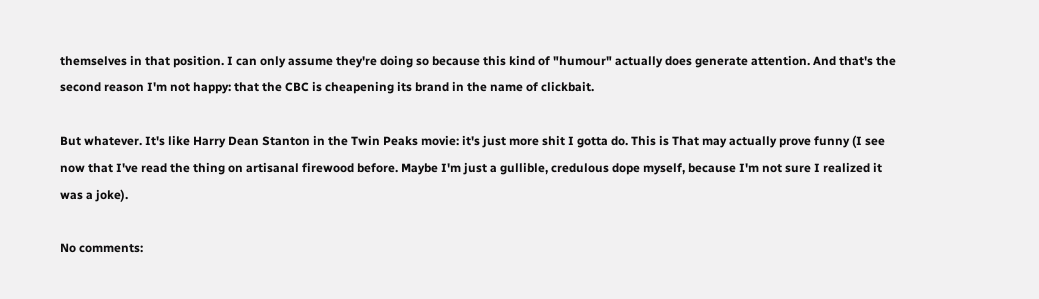themselves in that position. I can only assume they're doing so because this kind of "humour" actually does generate attention. And that's the second reason I'm not happy: that the CBC is cheapening its brand in the name of clickbait.

But whatever. It's like Harry Dean Stanton in the Twin Peaks movie: it's just more shit I gotta do. This is That may actually prove funny (I see now that I've read the thing on artisanal firewood before. Maybe I'm just a gullible, credulous dope myself, because I'm not sure I realized it was a joke).

No comments: